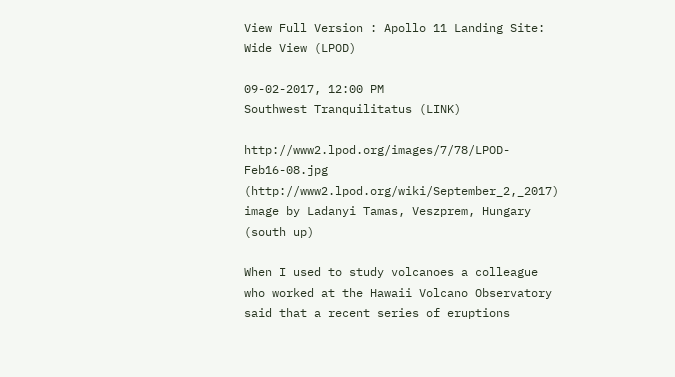View Full Version : Apollo 11 Landing Site: Wide View (LPOD)

09-02-2017, 12:00 PM
Southwest Tranquilitatus (LINK)

http://www2.lpod.org/images/7/78/LPOD-Feb16-08.jpg (http://www2.lpod.org/wiki/September_2,_2017)
image by Ladanyi Tamas, Veszprem, Hungary (south up)

When I used to study volcanoes a colleague who worked at the Hawaii Volcano Observatory said that a recent series of eruptions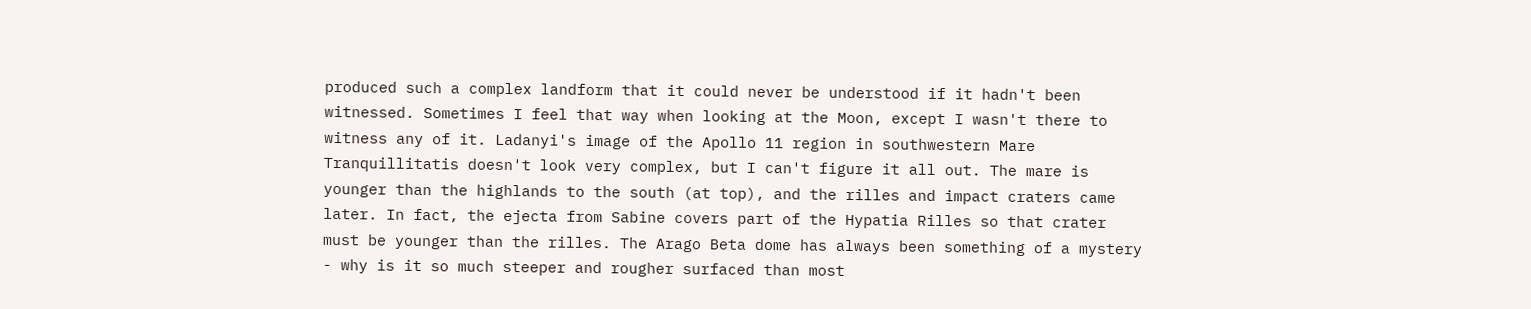produced such a complex landform that it could never be understood if it hadn't been witnessed. Sometimes I feel that way when looking at the Moon, except I wasn't there to witness any of it. Ladanyi's image of the Apollo 11 region in southwestern Mare Tranquillitatis doesn't look very complex, but I can't figure it all out. The mare is younger than the highlands to the south (at top), and the rilles and impact craters came later. In fact, the ejecta from Sabine covers part of the Hypatia Rilles so that crater must be younger than the rilles. The Arago Beta dome has always been something of a mystery - why is it so much steeper and rougher surfaced than most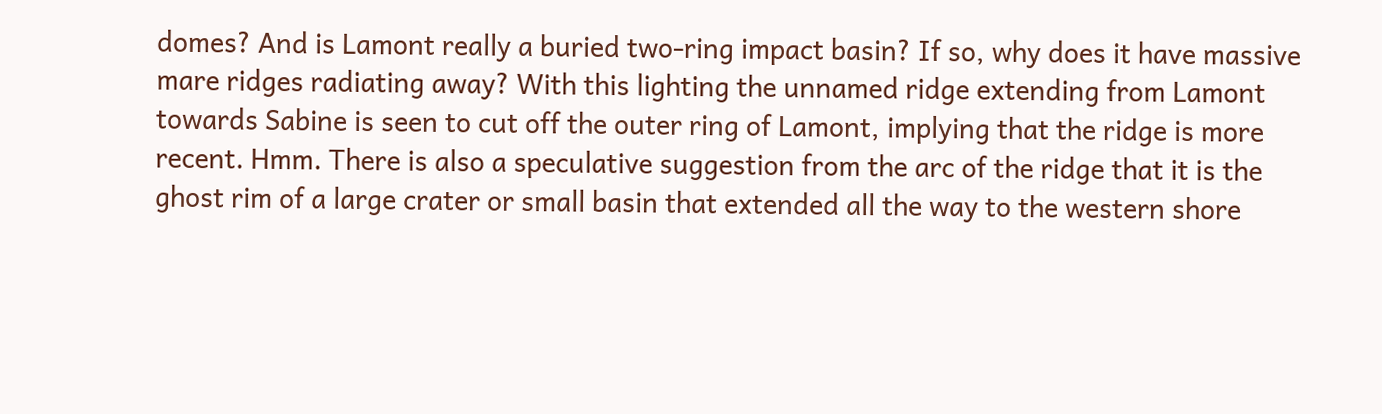domes? And is Lamont really a buried two-ring impact basin? If so, why does it have massive mare ridges radiating away? With this lighting the unnamed ridge extending from Lamont towards Sabine is seen to cut off the outer ring of Lamont, implying that the ridge is more recent. Hmm. There is also a speculative suggestion from the arc of the ridge that it is the ghost rim of a large crater or small basin that extended all the way to the western shore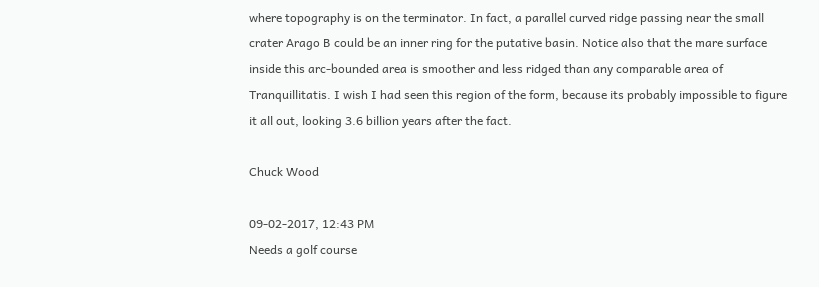where topography is on the terminator. In fact, a parallel curved ridge passing near the small crater Arago B could be an inner ring for the putative basin. Notice also that the mare surface inside this arc-bounded area is smoother and less ridged than any comparable area of Tranquillitatis. I wish I had seen this region of the form, because its probably impossible to figure it all out, looking 3.6 billion years after the fact.

Chuck Wood

09-02-2017, 12:43 PM
Needs a golf course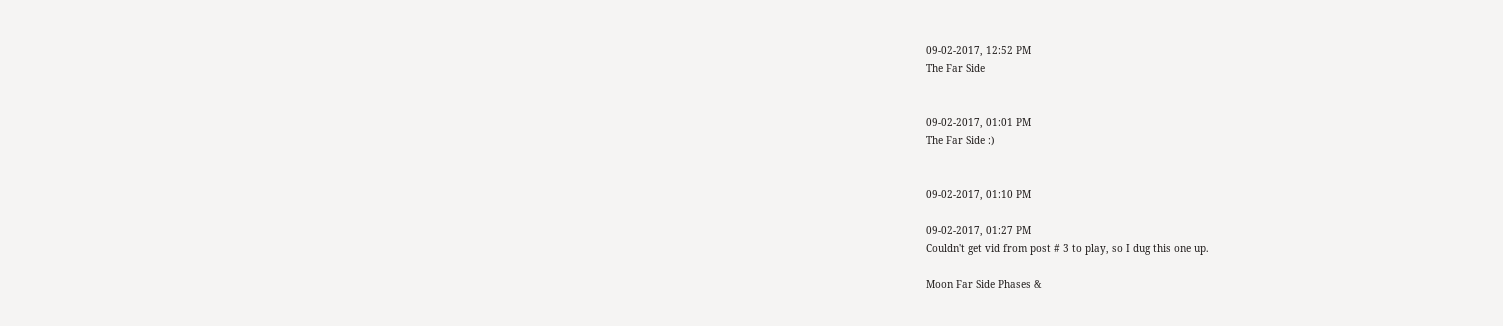09-02-2017, 12:52 PM
The Far Side


09-02-2017, 01:01 PM
The Far Side :)


09-02-2017, 01:10 PM

09-02-2017, 01:27 PM
Couldn't get vid from post # 3 to play, so I dug this one up.

Moon Far Side Phases &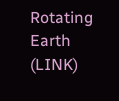Rotating Earth (LINK)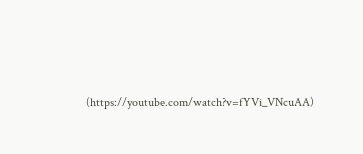(https://youtube.com/watch?v=fYVi_VNcuAA)